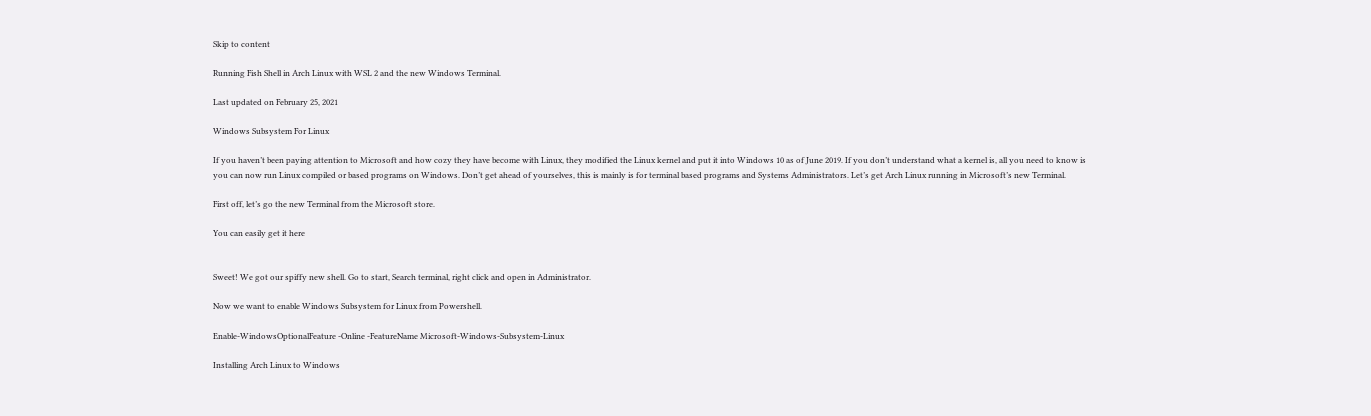Skip to content

Running Fish Shell in Arch Linux with WSL 2 and the new Windows Terminal.

Last updated on February 25, 2021

Windows Subsystem For Linux

If you haven’t been paying attention to Microsoft and how cozy they have become with Linux, they modified the Linux kernel and put it into Windows 10 as of June 2019. If you don’t understand what a kernel is, all you need to know is you can now run Linux compiled or based programs on Windows. Don’t get ahead of yourselves, this is mainly is for terminal based programs and Systems Administrators. Let’s get Arch Linux running in Microsoft’s new Terminal.

First off, let’s go the new Terminal from the Microsoft store.

You can easily get it here


Sweet! We got our spiffy new shell. Go to start, Search terminal, right click and open in Administrator.

Now we want to enable Windows Subsystem for Linux from Powershell.

Enable-WindowsOptionalFeature -Online -FeatureName Microsoft-Windows-Subsystem-Linux

Installing Arch Linux to Windows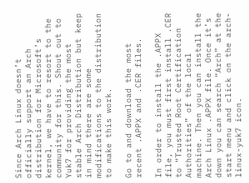Since Arch Linux doesn’t officially support an Arch distribution for Microsoft’s kernel, we have to resort to the community for this. Shout out to Yuk7 for providing the most stable Arch Distribution but keep in mind there are some modifications to the distribution to make this work.

Go to and download the most recent .APPX and .CER files.

In order to install the .APPX file, you must first install .CER to “Trusted Root Certification Authorities” of the local machine. Then you can install the Arch Linux .APPX file. Once it’s down you can search “Arch” at the start menu and click on the arch-linux-yuk7 icon.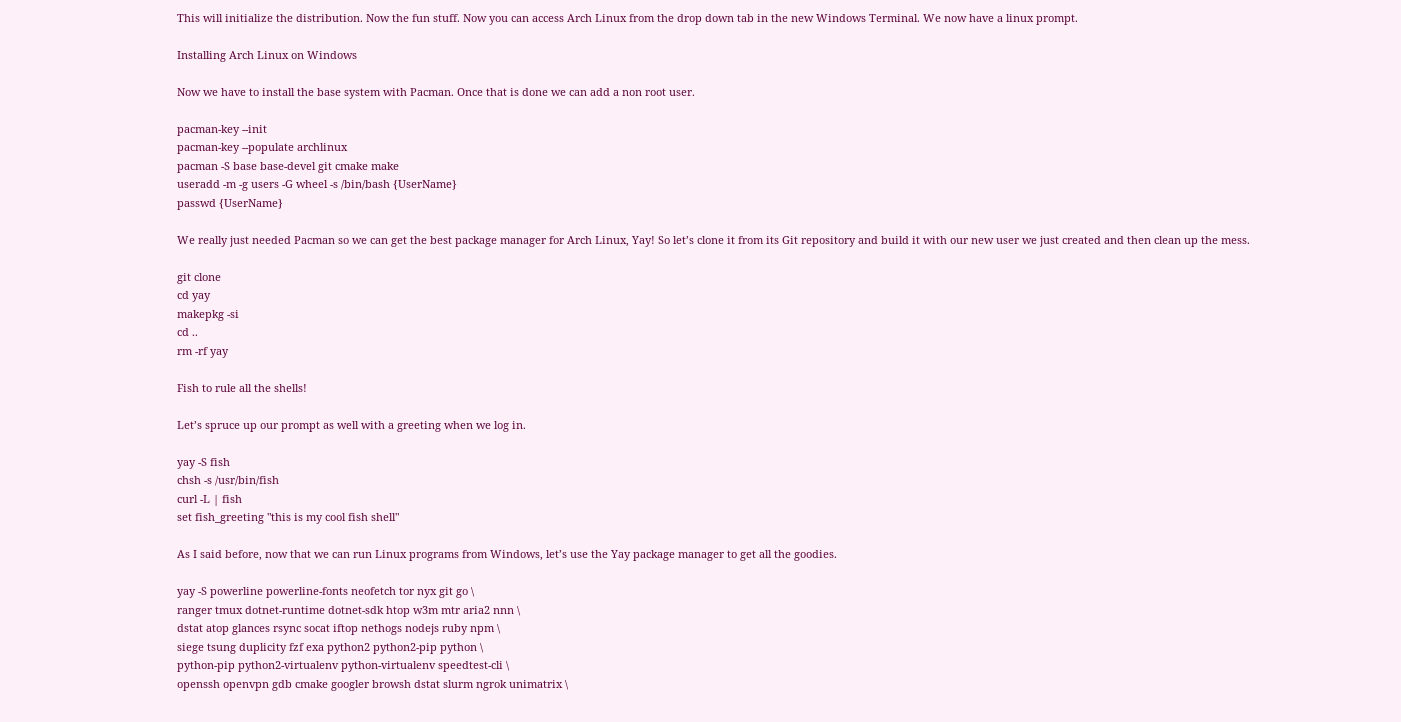This will initialize the distribution. Now the fun stuff. Now you can access Arch Linux from the drop down tab in the new Windows Terminal. We now have a linux prompt.

Installing Arch Linux on Windows

Now we have to install the base system with Pacman. Once that is done we can add a non root user.

pacman-key --init
pacman-key --populate archlinux
pacman -S base base-devel git cmake make
useradd -m -g users -G wheel -s /bin/bash {UserName}
passwd {UserName}

We really just needed Pacman so we can get the best package manager for Arch Linux, Yay! So let’s clone it from its Git repository and build it with our new user we just created and then clean up the mess.

git clone
cd yay
makepkg -si
cd ..
rm -rf yay

Fish to rule all the shells!

Let’s spruce up our prompt as well with a greeting when we log in.

yay -S fish
chsh -s /usr/bin/fish
curl -L | fish
set fish_greeting "this is my cool fish shell"

As I said before, now that we can run Linux programs from Windows, let’s use the Yay package manager to get all the goodies.

yay -S powerline powerline-fonts neofetch tor nyx git go \
ranger tmux dotnet-runtime dotnet-sdk htop w3m mtr aria2 nnn \
dstat atop glances rsync socat iftop nethogs nodejs ruby npm \
siege tsung duplicity fzf exa python2 python2-pip python \
python-pip python2-virtualenv python-virtualenv speedtest-cli \
openssh openvpn gdb cmake googler browsh dstat slurm ngrok unimatrix \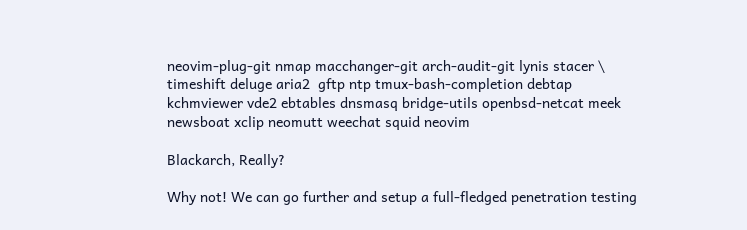neovim-plug-git nmap macchanger-git arch-audit-git lynis stacer \
timeshift deluge aria2  gftp ntp tmux-bash-completion debtap
kchmviewer vde2 ebtables dnsmasq bridge-utils openbsd-netcat meek
newsboat xclip neomutt weechat squid neovim

Blackarch, Really?

Why not! We can go further and setup a full-fledged penetration testing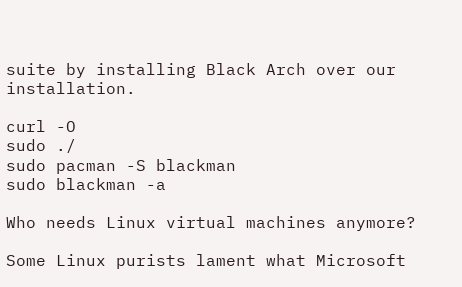suite by installing Black Arch over our installation.

curl -O
sudo ./
sudo pacman -S blackman
sudo blackman -a

Who needs Linux virtual machines anymore?

Some Linux purists lament what Microsoft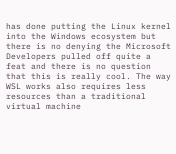has done putting the Linux kernel into the Windows ecosystem but there is no denying the Microsoft Developers pulled off quite a feat and there is no question that this is really cool. The way WSL works also requires less resources than a traditional virtual machine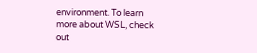environment. To learn more about WSL, check out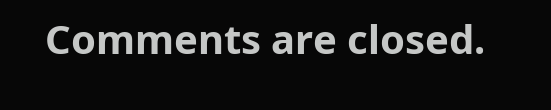Comments are closed.